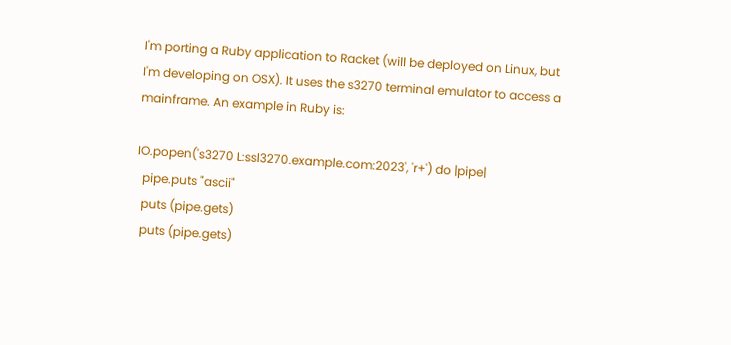I'm porting a Ruby application to Racket (will be deployed on Linux, but
I'm developing on OSX). It uses the s3270 terminal emulator to access a
mainframe. An example in Ruby is:

IO.popen('s3270 L:ssl3270.example.com:2023', 'r+') do |pipe|
  pipe.puts "ascii"
  puts (pipe.gets)
  puts (pipe.gets)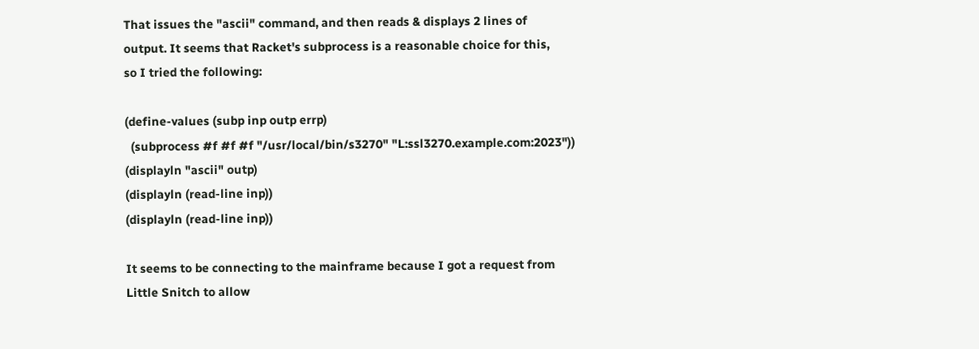That issues the "ascii" command, and then reads & displays 2 lines of
output. It seems that Racket's subprocess is a reasonable choice for this,
so I tried the following:

(define-values (subp inp outp errp)
  (subprocess #f #f #f "/usr/local/bin/s3270" "L:ssl3270.example.com:2023"))
(displayln "ascii" outp)
(displayln (read-line inp))
(displayln (read-line inp))

It seems to be connecting to the mainframe because I got a request from
Little Snitch to allow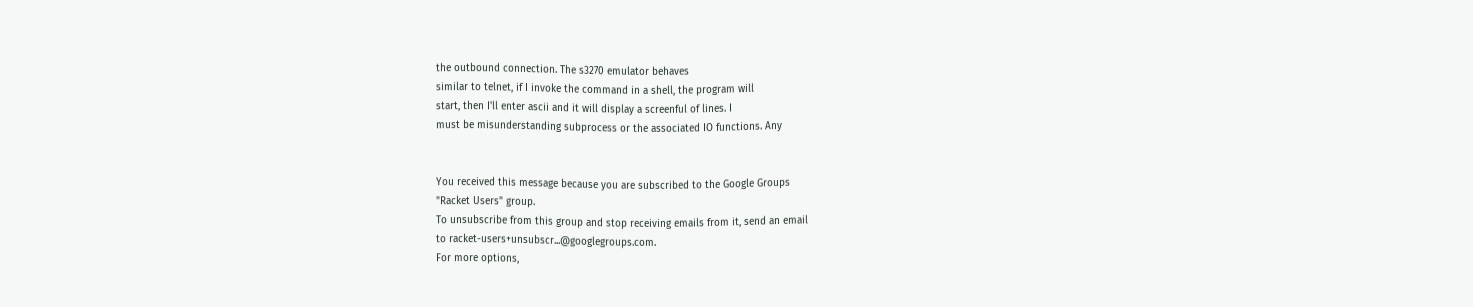the outbound connection. The s3270 emulator behaves
similar to telnet, if I invoke the command in a shell, the program will
start, then I'll enter ascii and it will display a screenful of lines. I
must be misunderstanding subprocess or the associated IO functions. Any


You received this message because you are subscribed to the Google Groups
"Racket Users" group.
To unsubscribe from this group and stop receiving emails from it, send an email
to racket-users+unsubscr...@googlegroups.com.
For more options,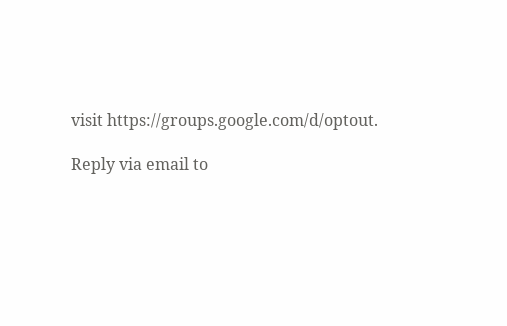visit https://groups.google.com/d/optout.

Reply via email to